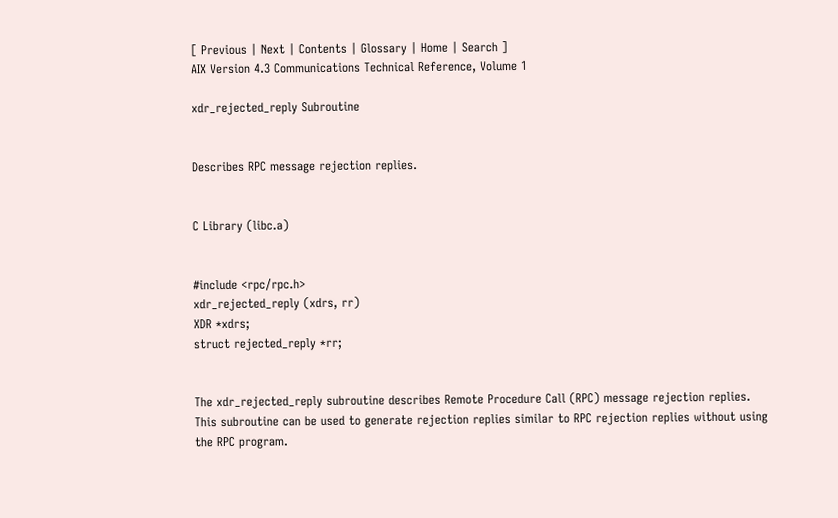[ Previous | Next | Contents | Glossary | Home | Search ]
AIX Version 4.3 Communications Technical Reference, Volume 1

xdr_rejected_reply Subroutine


Describes RPC message rejection replies.


C Library (libc.a)


#include <rpc/rpc.h>
xdr_rejected_reply (xdrs, rr)
XDR *xdrs;
struct rejected_reply *rr;


The xdr_rejected_reply subroutine describes Remote Procedure Call (RPC) message rejection replies. This subroutine can be used to generate rejection replies similar to RPC rejection replies without using the RPC program.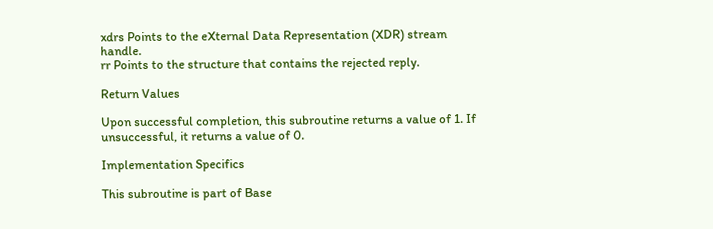xdrs Points to the eXternal Data Representation (XDR) stream handle.
rr Points to the structure that contains the rejected reply.

Return Values

Upon successful completion, this subroutine returns a value of 1. If unsuccessful, it returns a value of 0.

Implementation Specifics

This subroutine is part of Base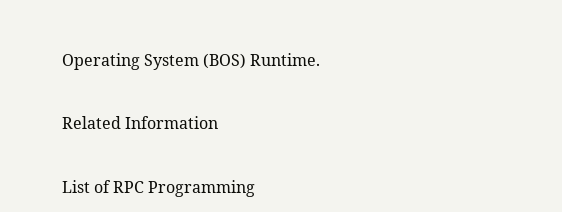Operating System (BOS) Runtime.

Related Information

List of RPC Programming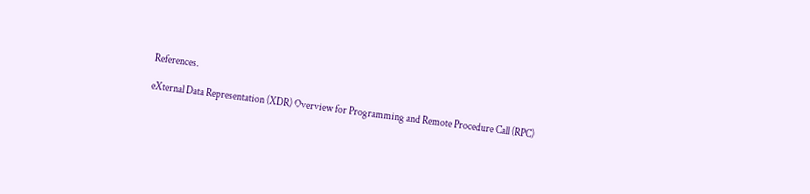References.

eXternal Data Representation (XDR) Overview for Programming and Remote Procedure Call (RPC)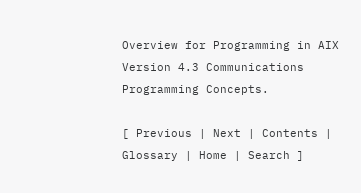Overview for Programming in AIX Version 4.3 Communications Programming Concepts.

[ Previous | Next | Contents | Glossary | Home | Search ]